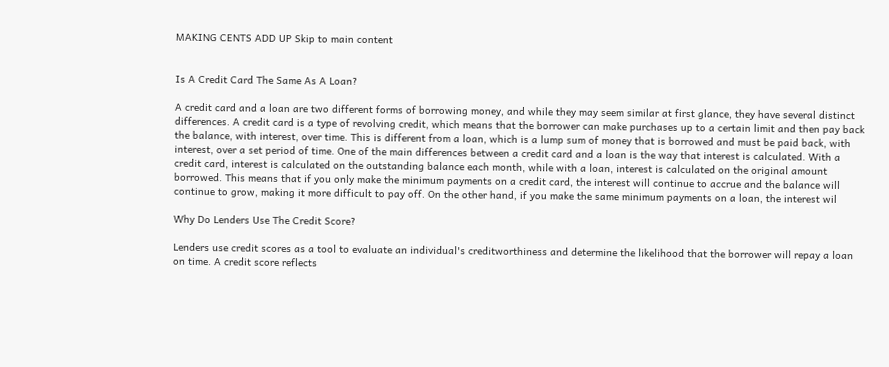MAKING CENTS ADD UP Skip to main content


Is A Credit Card The Same As A Loan?

A credit card and a loan are two different forms of borrowing money, and while they may seem similar at first glance, they have several distinct differences. A credit card is a type of revolving credit, which means that the borrower can make purchases up to a certain limit and then pay back the balance, with interest, over time. This is different from a loan, which is a lump sum of money that is borrowed and must be paid back, with interest, over a set period of time. One of the main differences between a credit card and a loan is the way that interest is calculated. With a credit card, interest is calculated on the outstanding balance each month, while with a loan, interest is calculated on the original amount borrowed. This means that if you only make the minimum payments on a credit card, the interest will continue to accrue and the balance will continue to grow, making it more difficult to pay off. On the other hand, if you make the same minimum payments on a loan, the interest wil

Why Do Lenders Use The Credit Score?

Lenders use credit scores as a tool to evaluate an individual's creditworthiness and determine the likelihood that the borrower will repay a loan on time. A credit score reflects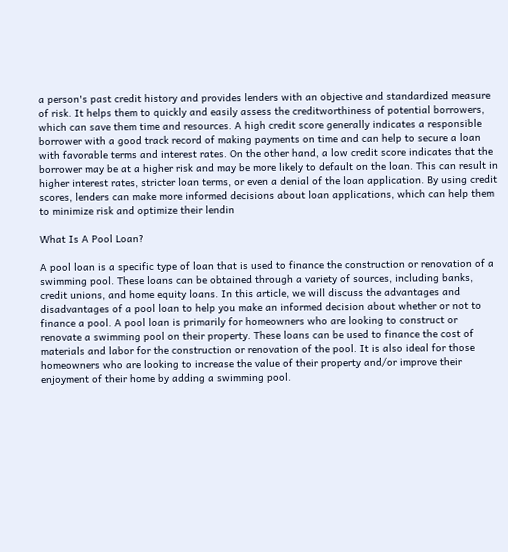a person's past credit history and provides lenders with an objective and standardized measure of risk. It helps them to quickly and easily assess the creditworthiness of potential borrowers, which can save them time and resources. A high credit score generally indicates a responsible borrower with a good track record of making payments on time and can help to secure a loan with favorable terms and interest rates. On the other hand, a low credit score indicates that the borrower may be at a higher risk and may be more likely to default on the loan. This can result in higher interest rates, stricter loan terms, or even a denial of the loan application. By using credit scores, lenders can make more informed decisions about loan applications, which can help them to minimize risk and optimize their lendin

What Is A Pool Loan?

A pool loan is a specific type of loan that is used to finance the construction or renovation of a swimming pool. These loans can be obtained through a variety of sources, including banks, credit unions, and home equity loans. In this article, we will discuss the advantages and disadvantages of a pool loan to help you make an informed decision about whether or not to finance a pool. A pool loan is primarily for homeowners who are looking to construct or renovate a swimming pool on their property. These loans can be used to finance the cost of materials and labor for the construction or renovation of the pool. It is also ideal for those homeowners who are looking to increase the value of their property and/or improve their enjoyment of their home by adding a swimming pool.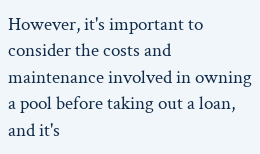However, it's important to consider the costs and maintenance involved in owning a pool before taking out a loan, and it's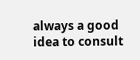always a good idea to consult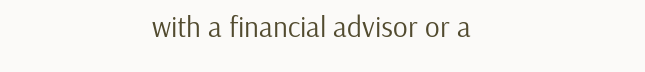with a financial advisor or a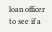loan officer to see if a